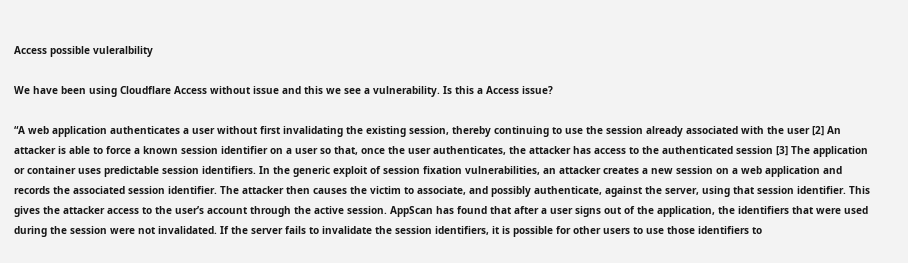Access possible vuleralbility

We have been using Cloudflare Access without issue and this we see a vulnerability. Is this a Access issue?

“A web application authenticates a user without first invalidating the existing session, thereby continuing to use the session already associated with the user [2] An attacker is able to force a known session identifier on a user so that, once the user authenticates, the attacker has access to the authenticated session [3] The application or container uses predictable session identifiers. In the generic exploit of session fixation vulnerabilities, an attacker creates a new session on a web application and records the associated session identifier. The attacker then causes the victim to associate, and possibly authenticate, against the server, using that session identifier. This gives the attacker access to the user’s account through the active session. AppScan has found that after a user signs out of the application, the identifiers that were used during the session were not invalidated. If the server fails to invalidate the session identifiers, it is possible for other users to use those identifiers to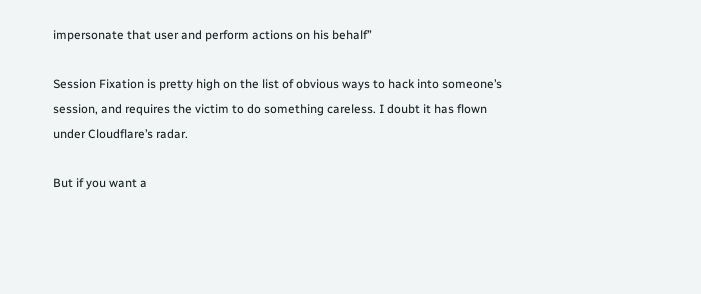impersonate that user and perform actions on his behalf”

Session Fixation is pretty high on the list of obvious ways to hack into someone’s session, and requires the victim to do something careless. I doubt it has flown under Cloudflare’s radar.

But if you want a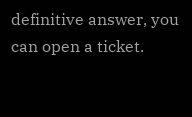definitive answer, you can open a ticket.